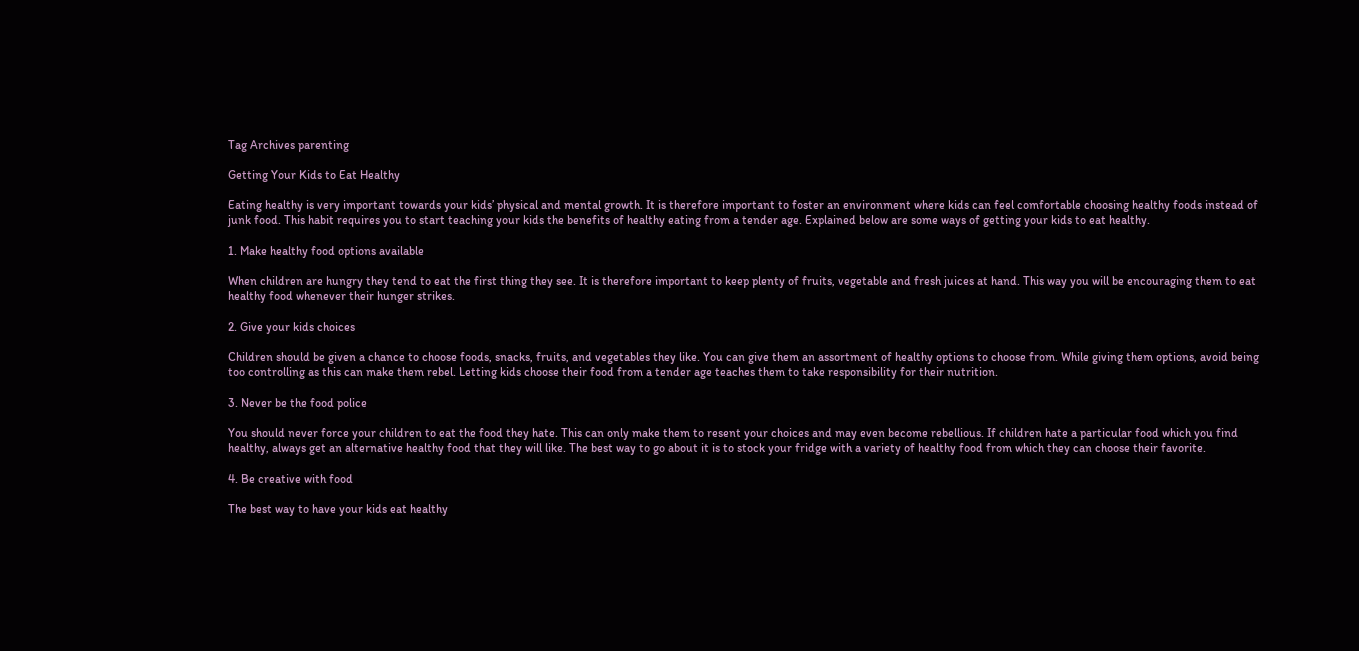Tag Archives parenting

Getting Your Kids to Eat Healthy

Eating healthy is very important towards your kids’ physical and mental growth. It is therefore important to foster an environment where kids can feel comfortable choosing healthy foods instead of junk food. This habit requires you to start teaching your kids the benefits of healthy eating from a tender age. Explained below are some ways of getting your kids to eat healthy.

1. Make healthy food options available

When children are hungry they tend to eat the first thing they see. It is therefore important to keep plenty of fruits, vegetable and fresh juices at hand. This way you will be encouraging them to eat healthy food whenever their hunger strikes.

2. Give your kids choices

Children should be given a chance to choose foods, snacks, fruits, and vegetables they like. You can give them an assortment of healthy options to choose from. While giving them options, avoid being too controlling as this can make them rebel. Letting kids choose their food from a tender age teaches them to take responsibility for their nutrition.

3. Never be the food police

You should never force your children to eat the food they hate. This can only make them to resent your choices and may even become rebellious. If children hate a particular food which you find healthy, always get an alternative healthy food that they will like. The best way to go about it is to stock your fridge with a variety of healthy food from which they can choose their favorite.

4. Be creative with food

The best way to have your kids eat healthy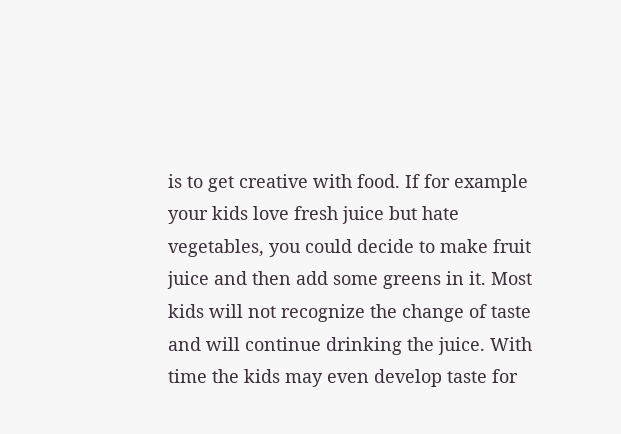is to get creative with food. If for example your kids love fresh juice but hate vegetables, you could decide to make fruit juice and then add some greens in it. Most kids will not recognize the change of taste and will continue drinking the juice. With time the kids may even develop taste for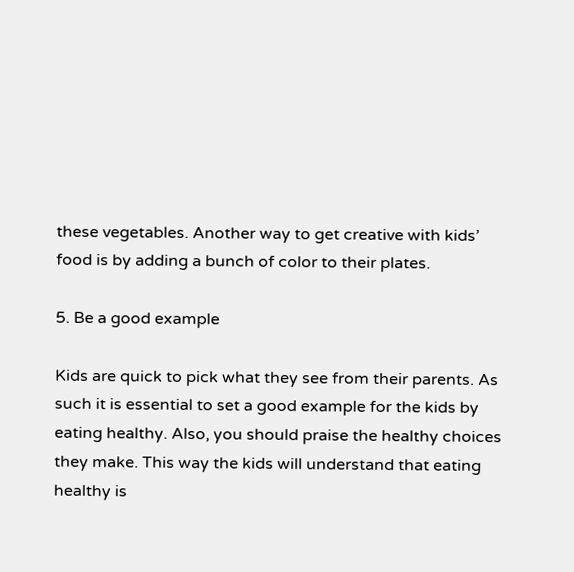these vegetables. Another way to get creative with kids’ food is by adding a bunch of color to their plates.

5. Be a good example

Kids are quick to pick what they see from their parents. As such it is essential to set a good example for the kids by eating healthy. Also, you should praise the healthy choices they make. This way the kids will understand that eating healthy is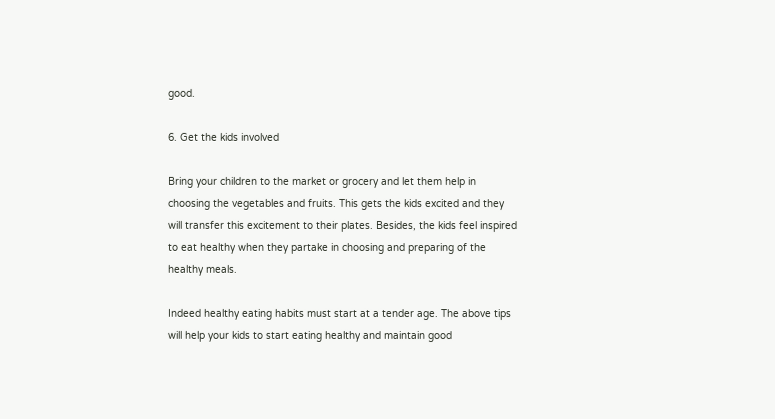good.

6. Get the kids involved

Bring your children to the market or grocery and let them help in choosing the vegetables and fruits. This gets the kids excited and they will transfer this excitement to their plates. Besides, the kids feel inspired to eat healthy when they partake in choosing and preparing of the healthy meals.

Indeed healthy eating habits must start at a tender age. The above tips will help your kids to start eating healthy and maintain good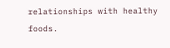relationships with healthy foods.